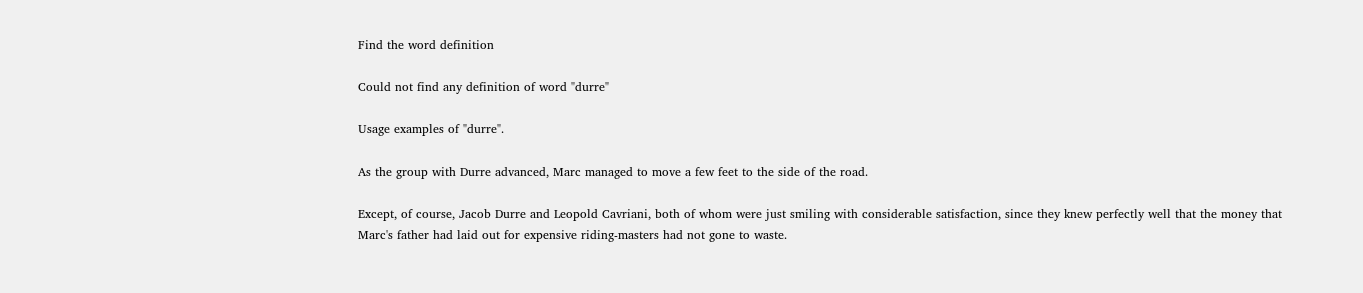Find the word definition

Could not find any definition of word "durre"

Usage examples of "durre".

As the group with Durre advanced, Marc managed to move a few feet to the side of the road.

Except, of course, Jacob Durre and Leopold Cavriani, both of whom were just smiling with considerable satisfaction, since they knew perfectly well that the money that Marc's father had laid out for expensive riding-masters had not gone to waste.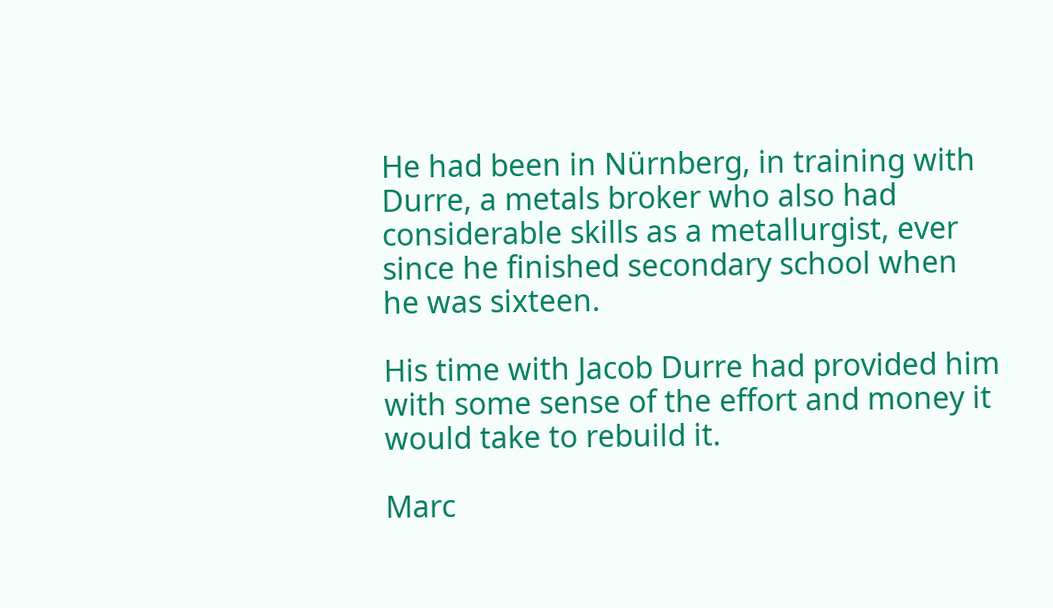He had been in Nürnberg, in training with Durre, a metals broker who also had considerable skills as a metallurgist, ever since he finished secondary school when he was sixteen.

His time with Jacob Durre had provided him with some sense of the effort and money it would take to rebuild it.

Marc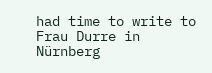had time to write to Frau Durre in Nürnberg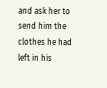and ask her to send him the clothes he had left in his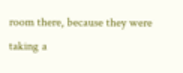room there, because they were taking a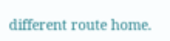different route home.